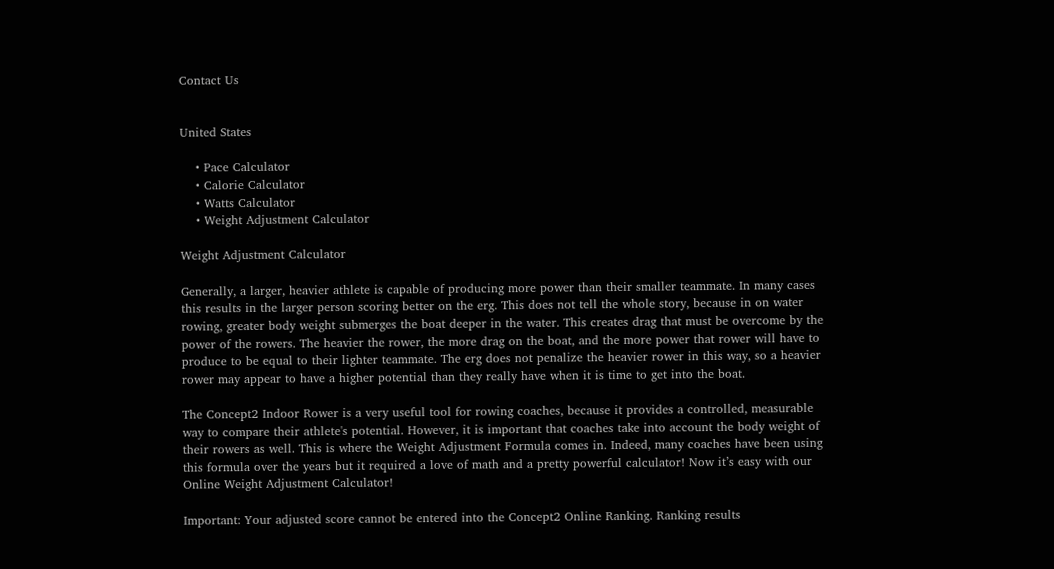Contact Us


United States

    • Pace Calculator
    • Calorie Calculator
    • Watts Calculator
    • Weight Adjustment Calculator

Weight Adjustment Calculator

Generally, a larger, heavier athlete is capable of producing more power than their smaller teammate. In many cases this results in the larger person scoring better on the erg. This does not tell the whole story, because in on water rowing, greater body weight submerges the boat deeper in the water. This creates drag that must be overcome by the power of the rowers. The heavier the rower, the more drag on the boat, and the more power that rower will have to produce to be equal to their lighter teammate. The erg does not penalize the heavier rower in this way, so a heavier rower may appear to have a higher potential than they really have when it is time to get into the boat.

The Concept2 Indoor Rower is a very useful tool for rowing coaches, because it provides a controlled, measurable way to compare their athlete's potential. However, it is important that coaches take into account the body weight of their rowers as well. This is where the Weight Adjustment Formula comes in. Indeed, many coaches have been using this formula over the years but it required a love of math and a pretty powerful calculator! Now it’s easy with our Online Weight Adjustment Calculator!

Important: Your adjusted score cannot be entered into the Concept2 Online Ranking. Ranking results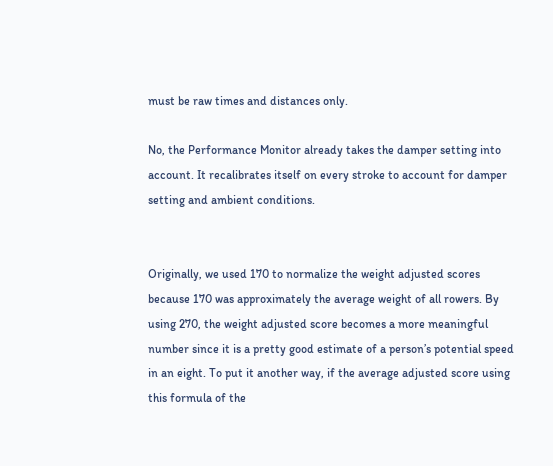must be raw times and distances only.

No, the Performance Monitor already takes the damper setting into account. It recalibrates itself on every stroke to account for damper setting and ambient conditions.


Originally, we used 170 to normalize the weight adjusted scores because 170 was approximately the average weight of all rowers. By using 270, the weight adjusted score becomes a more meaningful number since it is a pretty good estimate of a person’s potential speed in an eight. To put it another way, if the average adjusted score using this formula of the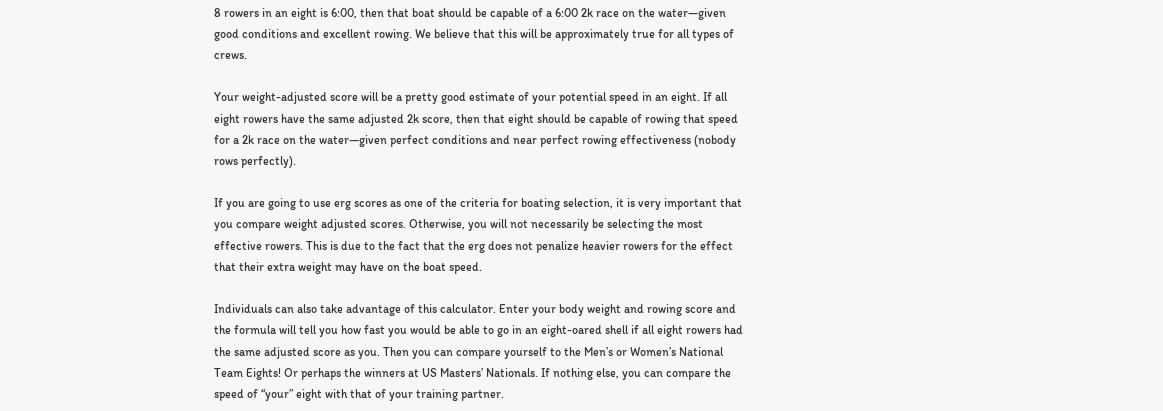8 rowers in an eight is 6:00, then that boat should be capable of a 6:00 2k race on the water—given good conditions and excellent rowing. We believe that this will be approximately true for all types of crews.

Your weight-adjusted score will be a pretty good estimate of your potential speed in an eight. If all eight rowers have the same adjusted 2k score, then that eight should be capable of rowing that speed for a 2k race on the water—given perfect conditions and near perfect rowing effectiveness (nobody rows perfectly).

If you are going to use erg scores as one of the criteria for boating selection, it is very important that you compare weight adjusted scores. Otherwise, you will not necessarily be selecting the most effective rowers. This is due to the fact that the erg does not penalize heavier rowers for the effect that their extra weight may have on the boat speed.

Individuals can also take advantage of this calculator. Enter your body weight and rowing score and the formula will tell you how fast you would be able to go in an eight-oared shell if all eight rowers had the same adjusted score as you. Then you can compare yourself to the Men’s or Women’s National Team Eights! Or perhaps the winners at US Masters’ Nationals. If nothing else, you can compare the speed of “your” eight with that of your training partner.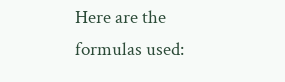Here are the formulas used: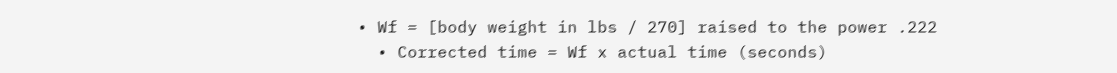• Wf = [body weight in lbs / 270] raised to the power .222
  • Corrected time = Wf x actual time (seconds)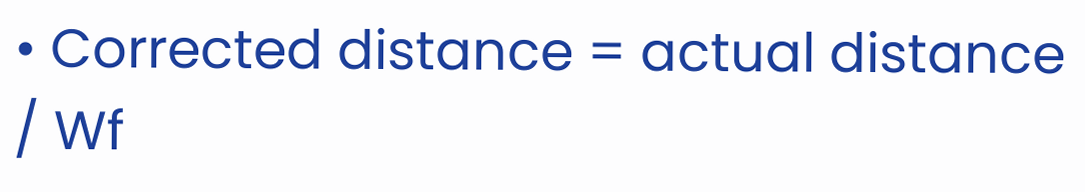• Corrected distance = actual distance / Wf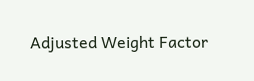Adjusted Weight Factor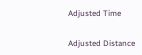Adjusted Time


Adjusted Distance